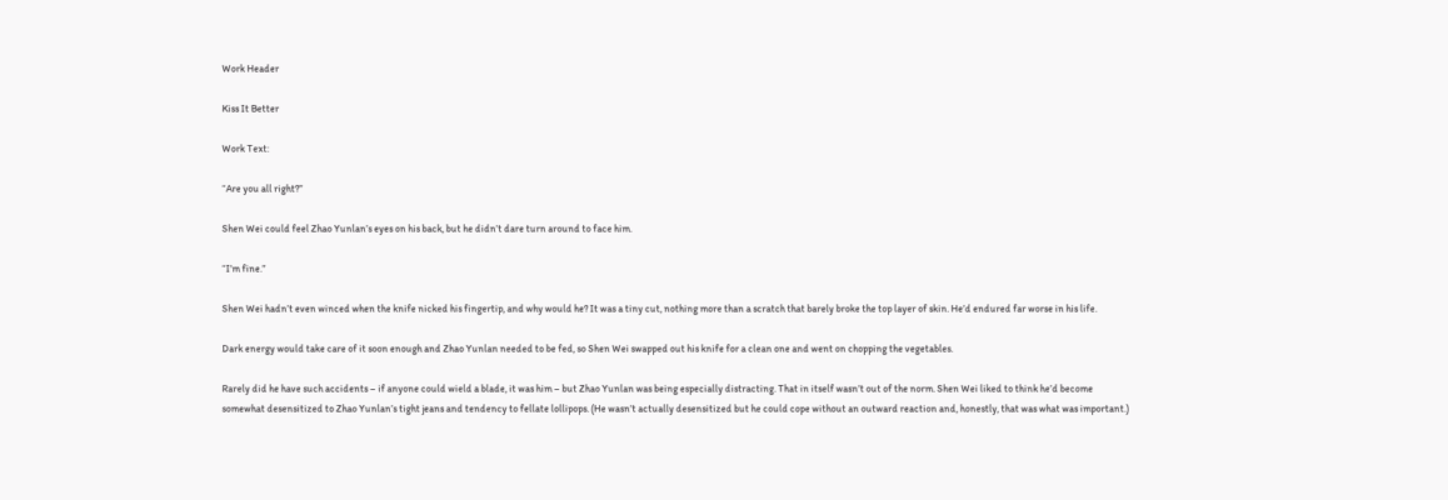Work Header

Kiss It Better

Work Text:

“Are you all right?”

Shen Wei could feel Zhao Yunlan’s eyes on his back, but he didn’t dare turn around to face him.

“I’m fine.”

Shen Wei hadn’t even winced when the knife nicked his fingertip, and why would he? It was a tiny cut, nothing more than a scratch that barely broke the top layer of skin. He’d endured far worse in his life.

Dark energy would take care of it soon enough and Zhao Yunlan needed to be fed, so Shen Wei swapped out his knife for a clean one and went on chopping the vegetables.

Rarely did he have such accidents – if anyone could wield a blade, it was him – but Zhao Yunlan was being especially distracting. That in itself wasn’t out of the norm. Shen Wei liked to think he’d become somewhat desensitized to Zhao Yunlan’s tight jeans and tendency to fellate lollipops. (He wasn’t actually desensitized but he could cope without an outward reaction and, honestly, that was what was important.)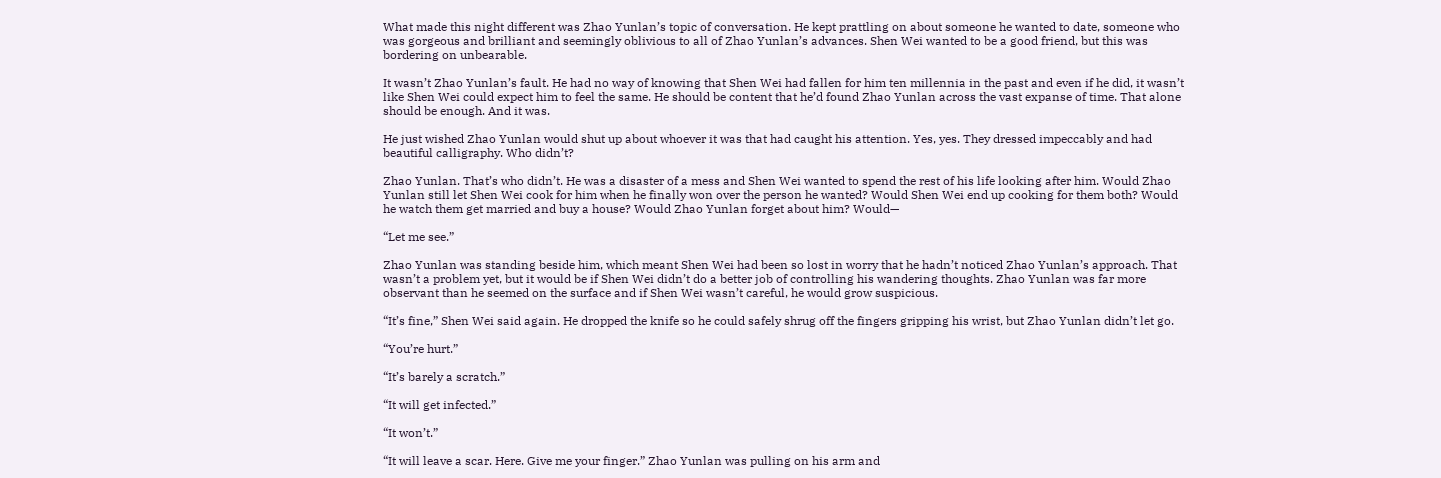What made this night different was Zhao Yunlan’s topic of conversation. He kept prattling on about someone he wanted to date, someone who was gorgeous and brilliant and seemingly oblivious to all of Zhao Yunlan’s advances. Shen Wei wanted to be a good friend, but this was bordering on unbearable.

It wasn’t Zhao Yunlan’s fault. He had no way of knowing that Shen Wei had fallen for him ten millennia in the past and even if he did, it wasn’t like Shen Wei could expect him to feel the same. He should be content that he’d found Zhao Yunlan across the vast expanse of time. That alone should be enough. And it was.

He just wished Zhao Yunlan would shut up about whoever it was that had caught his attention. Yes, yes. They dressed impeccably and had beautiful calligraphy. Who didn’t?

Zhao Yunlan. That’s who didn’t. He was a disaster of a mess and Shen Wei wanted to spend the rest of his life looking after him. Would Zhao Yunlan still let Shen Wei cook for him when he finally won over the person he wanted? Would Shen Wei end up cooking for them both? Would he watch them get married and buy a house? Would Zhao Yunlan forget about him? Would—

“Let me see.”

Zhao Yunlan was standing beside him, which meant Shen Wei had been so lost in worry that he hadn’t noticed Zhao Yunlan’s approach. That wasn’t a problem yet, but it would be if Shen Wei didn’t do a better job of controlling his wandering thoughts. Zhao Yunlan was far more observant than he seemed on the surface and if Shen Wei wasn’t careful, he would grow suspicious.

“It’s fine,” Shen Wei said again. He dropped the knife so he could safely shrug off the fingers gripping his wrist, but Zhao Yunlan didn’t let go.

“You’re hurt.”

“It’s barely a scratch.”

“It will get infected.”

“It won’t.”

“It will leave a scar. Here. Give me your finger.” Zhao Yunlan was pulling on his arm and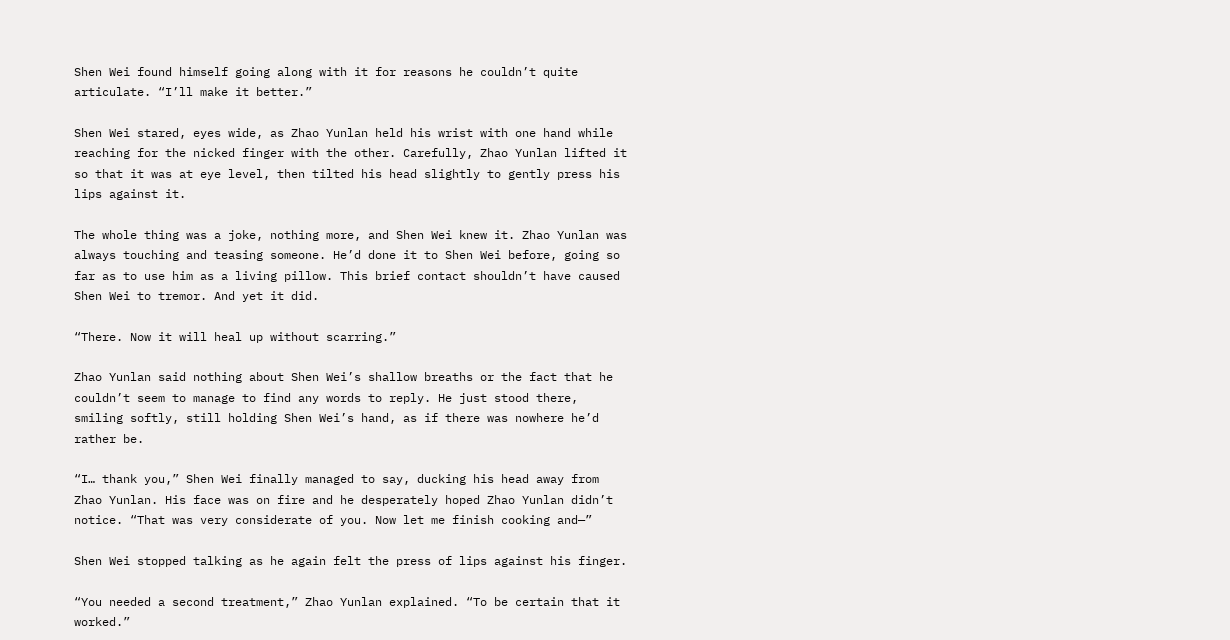Shen Wei found himself going along with it for reasons he couldn’t quite articulate. “I’ll make it better.”

Shen Wei stared, eyes wide, as Zhao Yunlan held his wrist with one hand while reaching for the nicked finger with the other. Carefully, Zhao Yunlan lifted it so that it was at eye level, then tilted his head slightly to gently press his lips against it.

The whole thing was a joke, nothing more, and Shen Wei knew it. Zhao Yunlan was always touching and teasing someone. He’d done it to Shen Wei before, going so far as to use him as a living pillow. This brief contact shouldn’t have caused Shen Wei to tremor. And yet it did.

“There. Now it will heal up without scarring.”

Zhao Yunlan said nothing about Shen Wei’s shallow breaths or the fact that he couldn’t seem to manage to find any words to reply. He just stood there, smiling softly, still holding Shen Wei’s hand, as if there was nowhere he’d rather be.

“I… thank you,” Shen Wei finally managed to say, ducking his head away from Zhao Yunlan. His face was on fire and he desperately hoped Zhao Yunlan didn’t notice. “That was very considerate of you. Now let me finish cooking and—”

Shen Wei stopped talking as he again felt the press of lips against his finger.

“You needed a second treatment,” Zhao Yunlan explained. “To be certain that it worked.”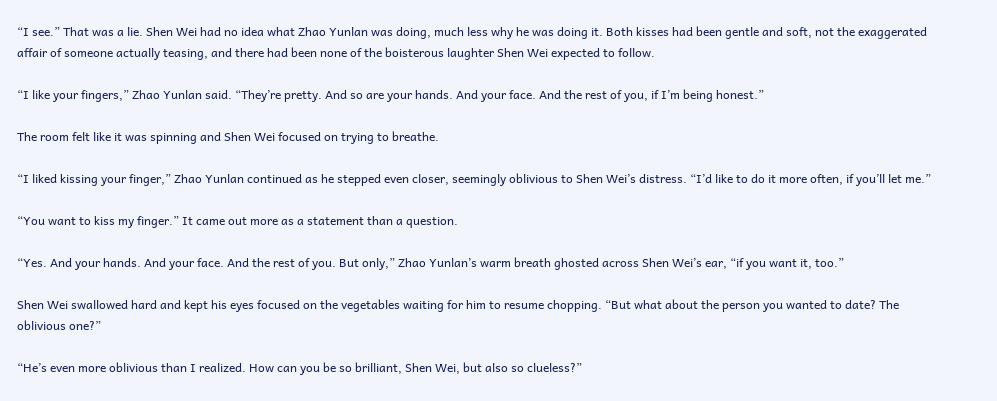“I see.” That was a lie. Shen Wei had no idea what Zhao Yunlan was doing, much less why he was doing it. Both kisses had been gentle and soft, not the exaggerated affair of someone actually teasing, and there had been none of the boisterous laughter Shen Wei expected to follow.

“I like your fingers,” Zhao Yunlan said. “They’re pretty. And so are your hands. And your face. And the rest of you, if I’m being honest.”

The room felt like it was spinning and Shen Wei focused on trying to breathe.

“I liked kissing your finger,” Zhao Yunlan continued as he stepped even closer, seemingly oblivious to Shen Wei’s distress. “I’d like to do it more often, if you’ll let me.”

“You want to kiss my finger.” It came out more as a statement than a question.

“Yes. And your hands. And your face. And the rest of you. But only,” Zhao Yunlan’s warm breath ghosted across Shen Wei’s ear, “if you want it, too.”

Shen Wei swallowed hard and kept his eyes focused on the vegetables waiting for him to resume chopping. “But what about the person you wanted to date? The oblivious one?”

“He’s even more oblivious than I realized. How can you be so brilliant, Shen Wei, but also so clueless?”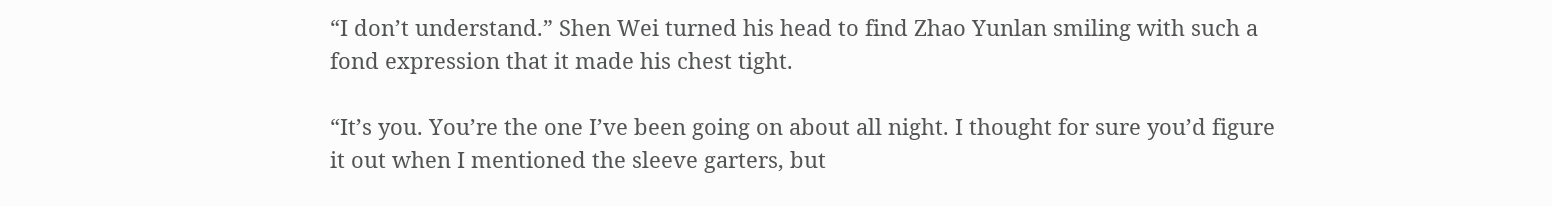“I don’t understand.” Shen Wei turned his head to find Zhao Yunlan smiling with such a fond expression that it made his chest tight.

“It’s you. You’re the one I’ve been going on about all night. I thought for sure you’d figure it out when I mentioned the sleeve garters, but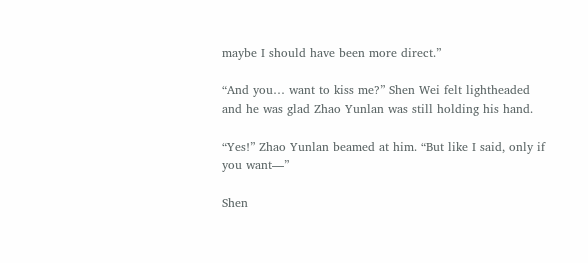maybe I should have been more direct.”

“And you… want to kiss me?” Shen Wei felt lightheaded and he was glad Zhao Yunlan was still holding his hand.

“Yes!” Zhao Yunlan beamed at him. “But like I said, only if you want—”

Shen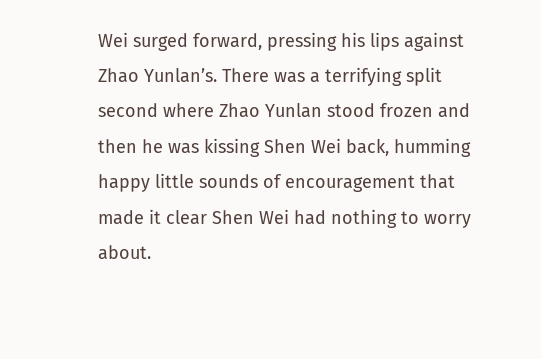Wei surged forward, pressing his lips against Zhao Yunlan’s. There was a terrifying split second where Zhao Yunlan stood frozen and then he was kissing Shen Wei back, humming happy little sounds of encouragement that made it clear Shen Wei had nothing to worry about.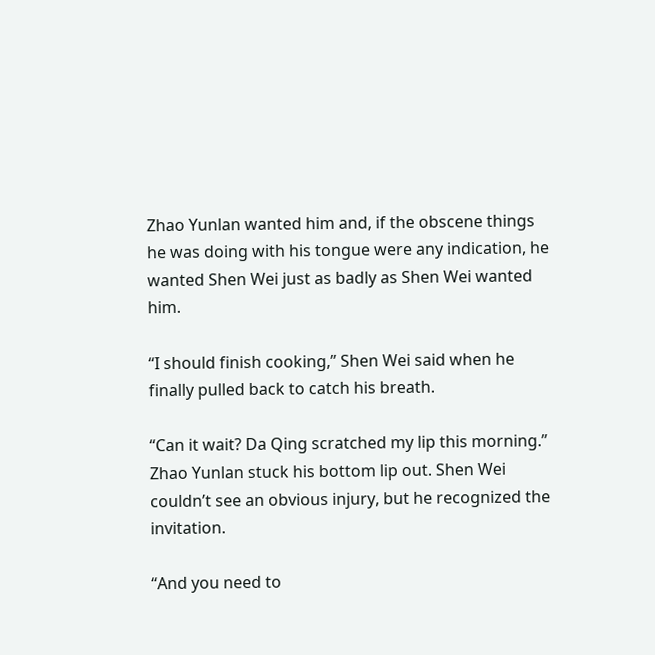Zhao Yunlan wanted him and, if the obscene things he was doing with his tongue were any indication, he wanted Shen Wei just as badly as Shen Wei wanted him.

“I should finish cooking,” Shen Wei said when he finally pulled back to catch his breath.

“Can it wait? Da Qing scratched my lip this morning.” Zhao Yunlan stuck his bottom lip out. Shen Wei couldn’t see an obvious injury, but he recognized the invitation.

“And you need to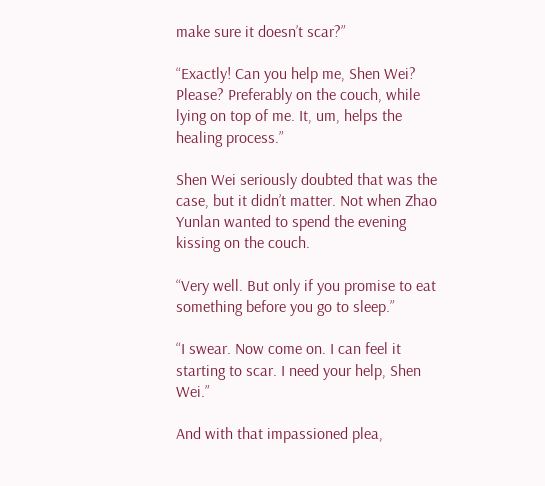make sure it doesn’t scar?”

“Exactly! Can you help me, Shen Wei? Please? Preferably on the couch, while lying on top of me. It, um, helps the healing process.”

Shen Wei seriously doubted that was the case, but it didn’t matter. Not when Zhao Yunlan wanted to spend the evening kissing on the couch.

“Very well. But only if you promise to eat something before you go to sleep.”

“I swear. Now come on. I can feel it starting to scar. I need your help, Shen Wei.”

And with that impassioned plea,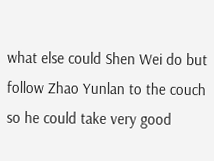what else could Shen Wei do but follow Zhao Yunlan to the couch so he could take very good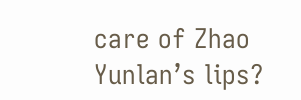care of Zhao Yunlan’s lips?